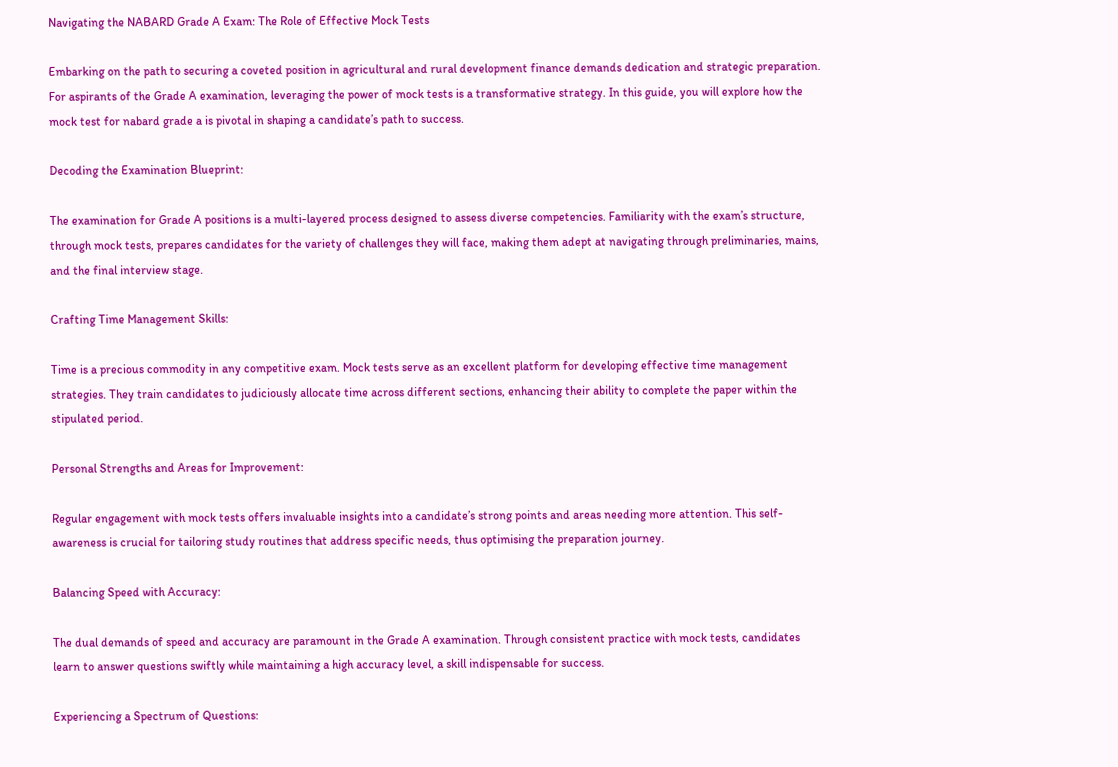Navigating the NABARD Grade A Exam: The Role of Effective Mock Tests

Embarking on the path to securing a coveted position in agricultural and rural development finance demands dedication and strategic preparation. For aspirants of the Grade A examination, leveraging the power of mock tests is a transformative strategy. In this guide, you will explore how the mock test for nabard grade a is pivotal in shaping a candidate’s path to success.

Decoding the Examination Blueprint:

The examination for Grade A positions is a multi-layered process designed to assess diverse competencies. Familiarity with the exam’s structure, through mock tests, prepares candidates for the variety of challenges they will face, making them adept at navigating through preliminaries, mains, and the final interview stage.

Crafting Time Management Skills:

Time is a precious commodity in any competitive exam. Mock tests serve as an excellent platform for developing effective time management strategies. They train candidates to judiciously allocate time across different sections, enhancing their ability to complete the paper within the stipulated period.

Personal Strengths and Areas for Improvement:

Regular engagement with mock tests offers invaluable insights into a candidate’s strong points and areas needing more attention. This self-awareness is crucial for tailoring study routines that address specific needs, thus optimising the preparation journey.

Balancing Speed with Accuracy:

The dual demands of speed and accuracy are paramount in the Grade A examination. Through consistent practice with mock tests, candidates learn to answer questions swiftly while maintaining a high accuracy level, a skill indispensable for success.

Experiencing a Spectrum of Questions: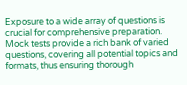Exposure to a wide array of questions is crucial for comprehensive preparation. Mock tests provide a rich bank of varied questions, covering all potential topics and formats, thus ensuring thorough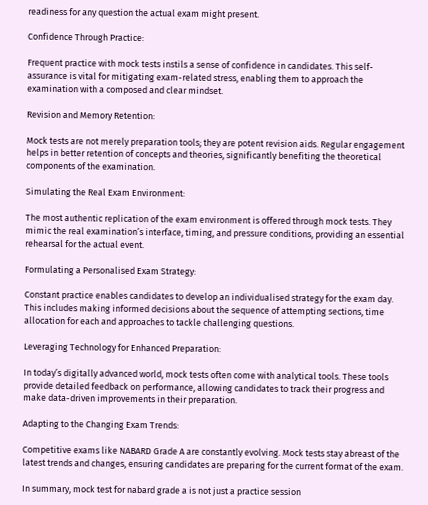readiness for any question the actual exam might present.

Confidence Through Practice:

Frequent practice with mock tests instils a sense of confidence in candidates. This self-assurance is vital for mitigating exam-related stress, enabling them to approach the examination with a composed and clear mindset.

Revision and Memory Retention:

Mock tests are not merely preparation tools; they are potent revision aids. Regular engagement helps in better retention of concepts and theories, significantly benefiting the theoretical components of the examination.

Simulating the Real Exam Environment:

The most authentic replication of the exam environment is offered through mock tests. They mimic the real examination’s interface, timing, and pressure conditions, providing an essential rehearsal for the actual event.

Formulating a Personalised Exam Strategy:

Constant practice enables candidates to develop an individualised strategy for the exam day. This includes making informed decisions about the sequence of attempting sections, time allocation for each and approaches to tackle challenging questions.

Leveraging Technology for Enhanced Preparation:

In today’s digitally advanced world, mock tests often come with analytical tools. These tools provide detailed feedback on performance, allowing candidates to track their progress and make data-driven improvements in their preparation.

Adapting to the Changing Exam Trends:

Competitive exams like NABARD Grade A are constantly evolving. Mock tests stay abreast of the latest trends and changes, ensuring candidates are preparing for the current format of the exam.

In summary, mock test for nabard grade a is not just a practice session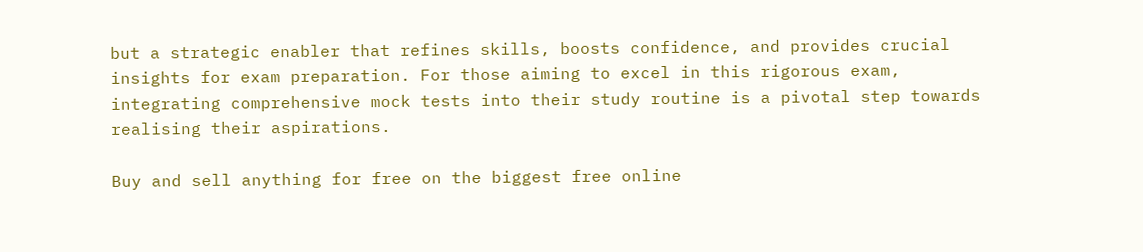but a strategic enabler that refines skills, boosts confidence, and provides crucial insights for exam preparation. For those aiming to excel in this rigorous exam, integrating comprehensive mock tests into their study routine is a pivotal step towards realising their aspirations.

Buy and sell anything for free on the biggest free online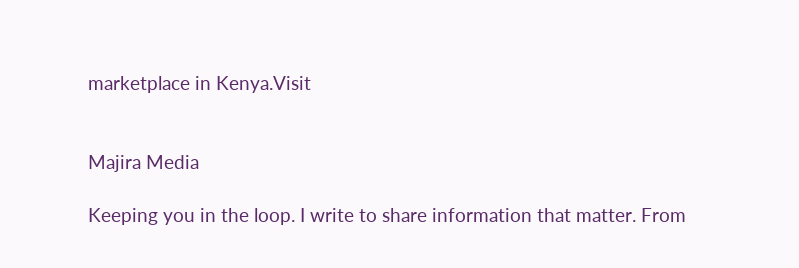marketplace in Kenya.Visit


Majira Media

Keeping you in the loop. I write to share information that matter. From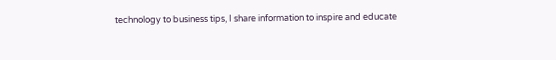technology to business tips, I share information to inspire and educate